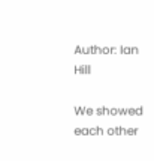Author: Ian Hill

We showed each other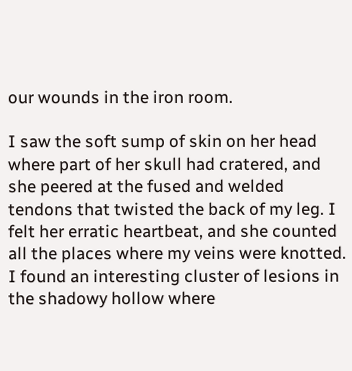our wounds in the iron room.

I saw the soft sump of skin on her head where part of her skull had cratered, and she peered at the fused and welded tendons that twisted the back of my leg. I felt her erratic heartbeat, and she counted all the places where my veins were knotted. I found an interesting cluster of lesions in the shadowy hollow where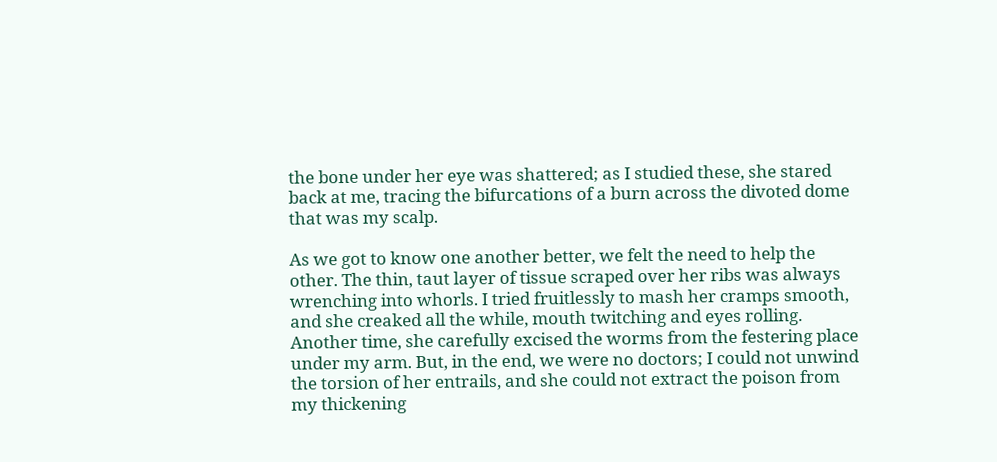the bone under her eye was shattered; as I studied these, she stared back at me, tracing the bifurcations of a burn across the divoted dome that was my scalp.

As we got to know one another better, we felt the need to help the other. The thin, taut layer of tissue scraped over her ribs was always wrenching into whorls. I tried fruitlessly to mash her cramps smooth, and she creaked all the while, mouth twitching and eyes rolling. Another time, she carefully excised the worms from the festering place under my arm. But, in the end, we were no doctors; I could not unwind the torsion of her entrails, and she could not extract the poison from my thickening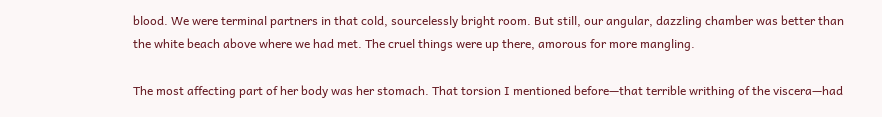blood. We were terminal partners in that cold, sourcelessly bright room. But still, our angular, dazzling chamber was better than the white beach above where we had met. The cruel things were up there, amorous for more mangling.

The most affecting part of her body was her stomach. That torsion I mentioned before—that terrible writhing of the viscera—had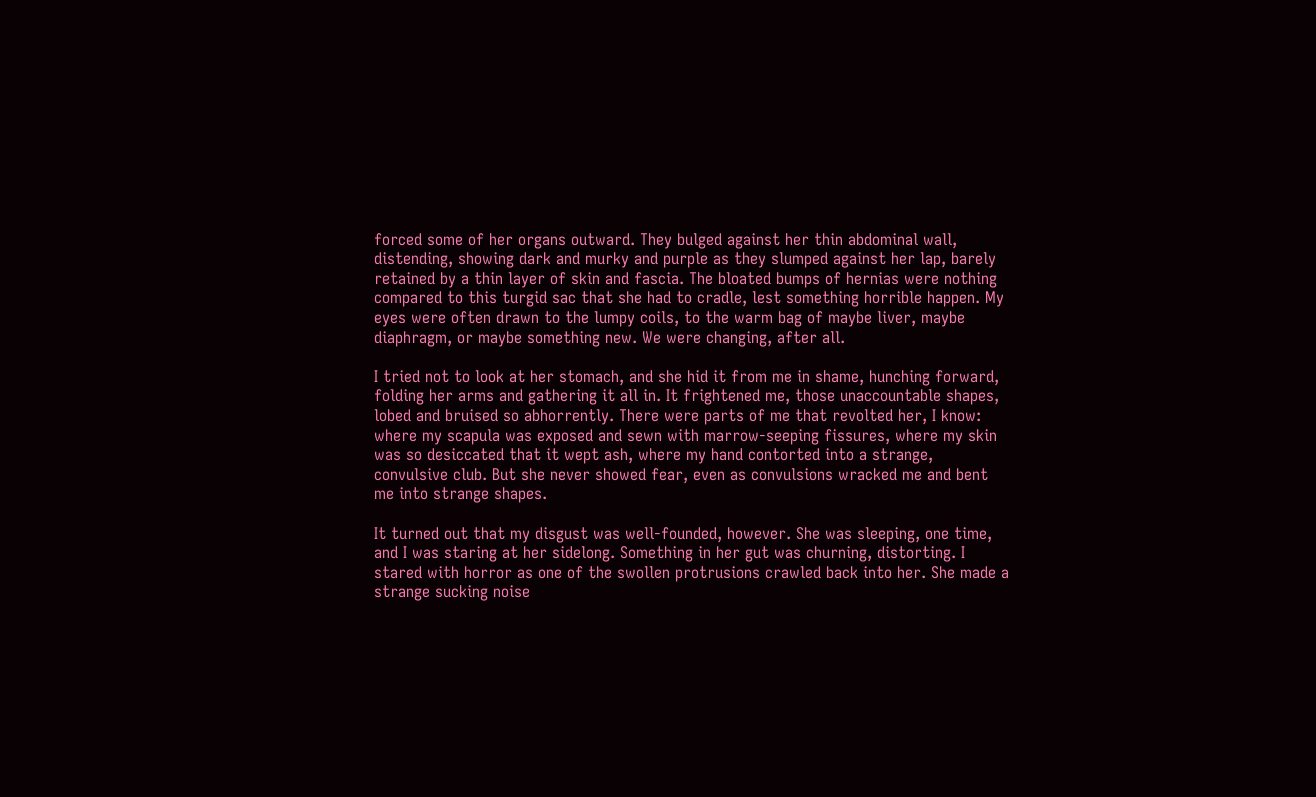forced some of her organs outward. They bulged against her thin abdominal wall, distending, showing dark and murky and purple as they slumped against her lap, barely retained by a thin layer of skin and fascia. The bloated bumps of hernias were nothing compared to this turgid sac that she had to cradle, lest something horrible happen. My eyes were often drawn to the lumpy coils, to the warm bag of maybe liver, maybe diaphragm, or maybe something new. We were changing, after all.

I tried not to look at her stomach, and she hid it from me in shame, hunching forward, folding her arms and gathering it all in. It frightened me, those unaccountable shapes, lobed and bruised so abhorrently. There were parts of me that revolted her, I know: where my scapula was exposed and sewn with marrow-seeping fissures, where my skin was so desiccated that it wept ash, where my hand contorted into a strange, convulsive club. But she never showed fear, even as convulsions wracked me and bent me into strange shapes.

It turned out that my disgust was well-founded, however. She was sleeping, one time, and I was staring at her sidelong. Something in her gut was churning, distorting. I stared with horror as one of the swollen protrusions crawled back into her. She made a strange sucking noise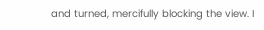and turned, mercifully blocking the view. I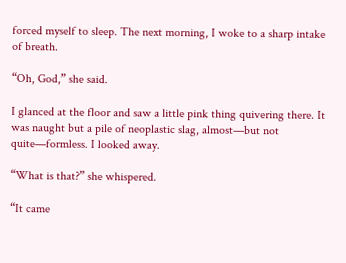forced myself to sleep. The next morning, I woke to a sharp intake of breath.

“Oh, God,” she said.

I glanced at the floor and saw a little pink thing quivering there. It was naught but a pile of neoplastic slag, almost—but not quite—formless. I looked away.

“What is that?” she whispered.

“It came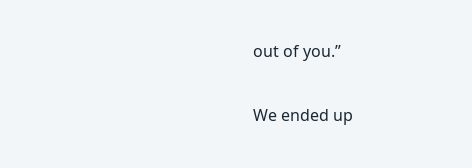out of you.”

We ended up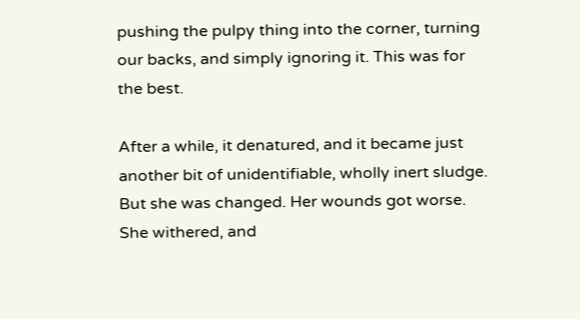pushing the pulpy thing into the corner, turning our backs, and simply ignoring it. This was for the best.

After a while, it denatured, and it became just another bit of unidentifiable, wholly inert sludge. But she was changed. Her wounds got worse. She withered, and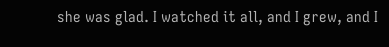she was glad. I watched it all, and I grew, and I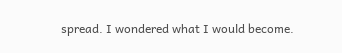spread. I wondered what I would become.